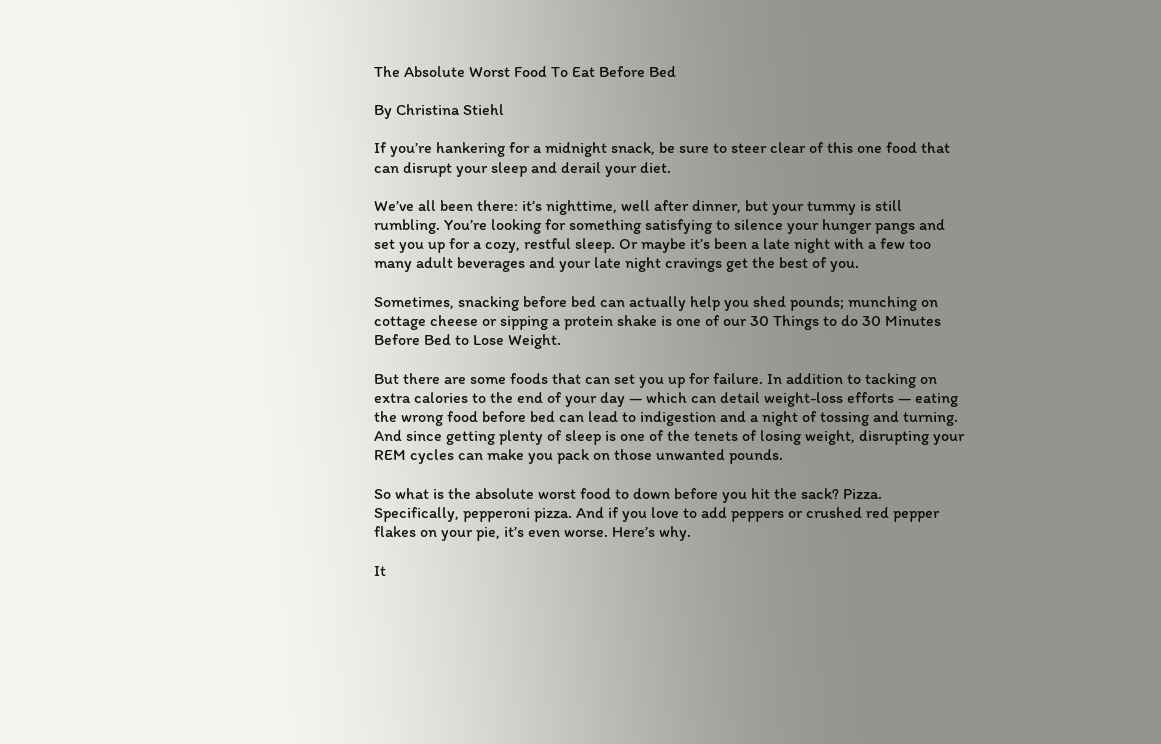The Absolute Worst Food To Eat Before Bed

By Christina Stiehl

If you’re hankering for a midnight snack, be sure to steer clear of this one food that can disrupt your sleep and derail your diet.

We’ve all been there: it’s nighttime, well after dinner, but your tummy is still rumbling. You’re looking for something satisfying to silence your hunger pangs and set you up for a cozy, restful sleep. Or maybe it’s been a late night with a few too many adult beverages and your late night cravings get the best of you.

Sometimes, snacking before bed can actually help you shed pounds; munching on cottage cheese or sipping a protein shake is one of our 30 Things to do 30 Minutes Before Bed to Lose Weight.

But there are some foods that can set you up for failure. In addition to tacking on extra calories to the end of your day — which can detail weight-loss efforts — eating the wrong food before bed can lead to indigestion and a night of tossing and turning. And since getting plenty of sleep is one of the tenets of losing weight, disrupting your REM cycles can make you pack on those unwanted pounds.

So what is the absolute worst food to down before you hit the sack? Pizza. Specifically, pepperoni pizza. And if you love to add peppers or crushed red pepper flakes on your pie, it’s even worse. Here’s why.

It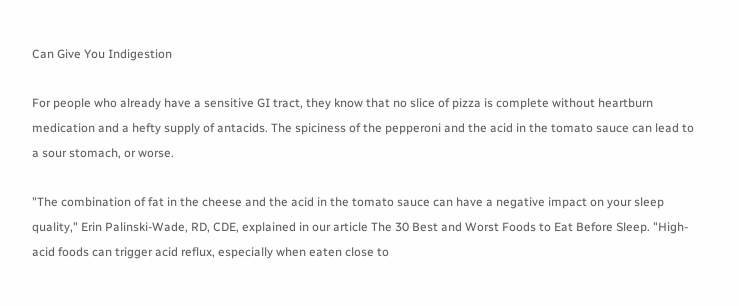Can Give You Indigestion

For people who already have a sensitive GI tract, they know that no slice of pizza is complete without heartburn medication and a hefty supply of antacids. The spiciness of the pepperoni and the acid in the tomato sauce can lead to a sour stomach, or worse.

"The combination of fat in the cheese and the acid in the tomato sauce can have a negative impact on your sleep quality," Erin Palinski-Wade, RD, CDE, explained in our article The 30 Best and Worst Foods to Eat Before Sleep. "High-acid foods can trigger acid reflux, especially when eaten close to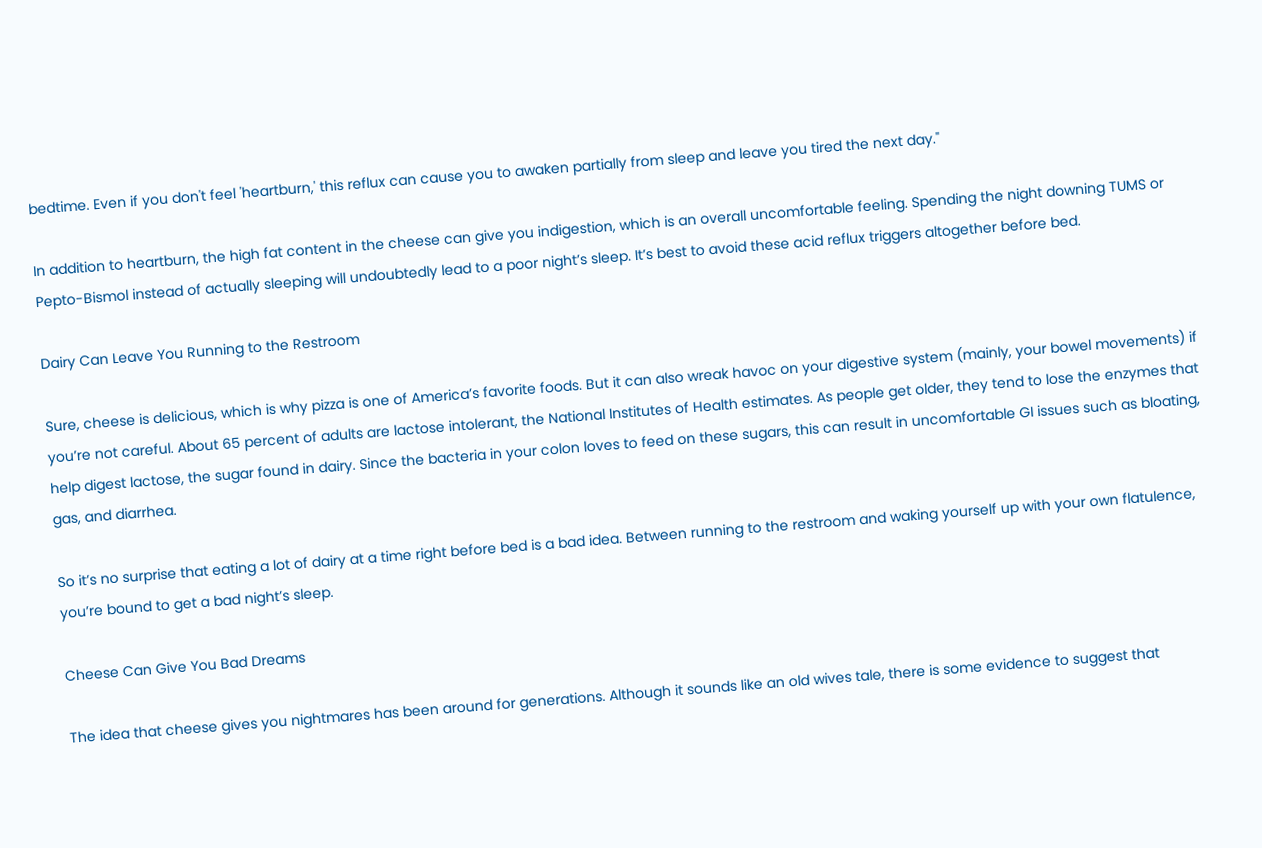bedtime. Even if you don't feel 'heartburn,' this reflux can cause you to awaken partially from sleep and leave you tired the next day."

In addition to heartburn, the high fat content in the cheese can give you indigestion, which is an overall uncomfortable feeling. Spending the night downing TUMS or Pepto-Bismol instead of actually sleeping will undoubtedly lead to a poor night’s sleep. It’s best to avoid these acid reflux triggers altogether before bed.

Dairy Can Leave You Running to the Restroom

Sure, cheese is delicious, which is why pizza is one of America’s favorite foods. But it can also wreak havoc on your digestive system (mainly, your bowel movements) if you’re not careful. About 65 percent of adults are lactose intolerant, the National Institutes of Health estimates. As people get older, they tend to lose the enzymes that help digest lactose, the sugar found in dairy. Since the bacteria in your colon loves to feed on these sugars, this can result in uncomfortable GI issues such as bloating, gas, and diarrhea.

So it’s no surprise that eating a lot of dairy at a time right before bed is a bad idea. Between running to the restroom and waking yourself up with your own flatulence, you’re bound to get a bad night’s sleep.

Cheese Can Give You Bad Dreams

The idea that cheese gives you nightmares has been around for generations. Although it sounds like an old wives tale, there is some evidence to suggest that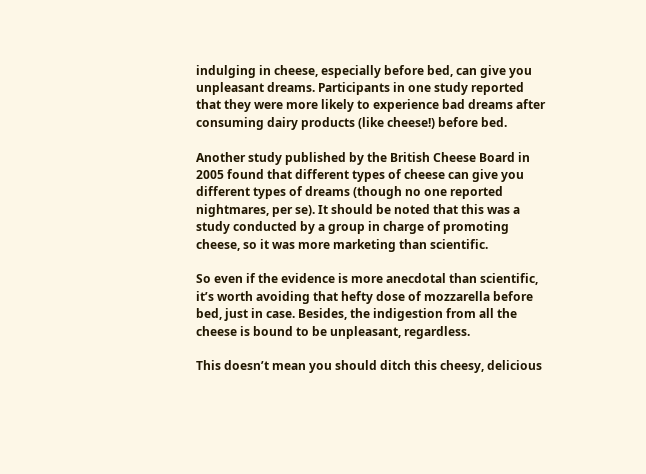indulging in cheese, especially before bed, can give you unpleasant dreams. Participants in one study reported that they were more likely to experience bad dreams after consuming dairy products (like cheese!) before bed.

Another study published by the British Cheese Board in 2005 found that different types of cheese can give you different types of dreams (though no one reported nightmares, per se). It should be noted that this was a study conducted by a group in charge of promoting cheese, so it was more marketing than scientific.

So even if the evidence is more anecdotal than scientific, it’s worth avoiding that hefty dose of mozzarella before bed, just in case. Besides, the indigestion from all the cheese is bound to be unpleasant, regardless.

This doesn’t mean you should ditch this cheesy, delicious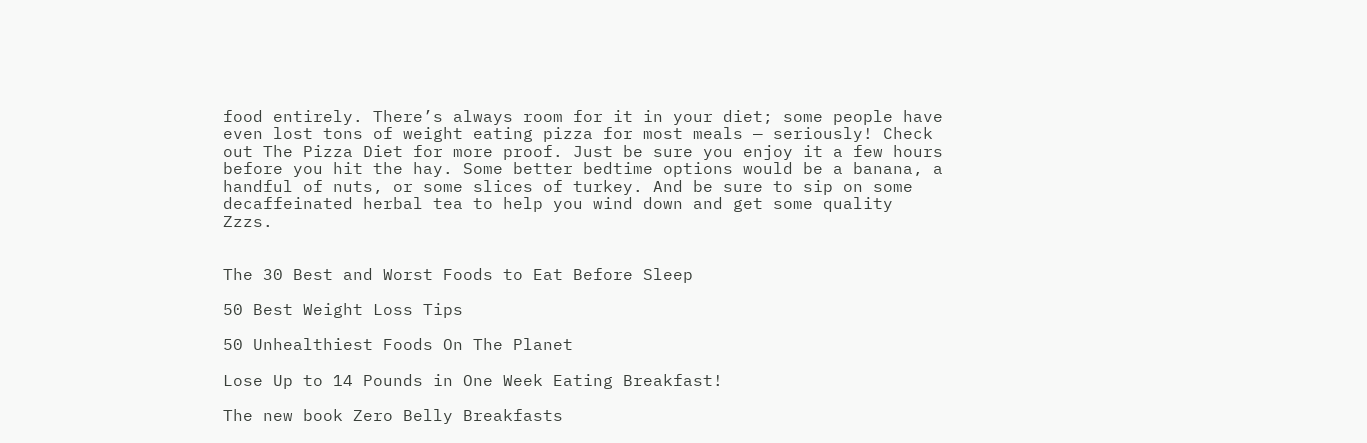food entirely. There’s always room for it in your diet; some people have even lost tons of weight eating pizza for most meals — seriously! Check out The Pizza Diet for more proof. Just be sure you enjoy it a few hours before you hit the hay. Some better bedtime options would be a banana, a handful of nuts, or some slices of turkey. And be sure to sip on some decaffeinated herbal tea to help you wind down and get some quality Zzzs.


The 30 Best and Worst Foods to Eat Before Sleep

50 Best Weight Loss Tips

50 Unhealthiest Foods On The Planet

Lose Up to 14 Pounds in One Week Eating Breakfast!

The new book Zero Belly Breakfasts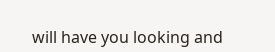will have you looking and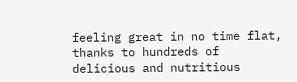feeling great in no time flat, thanks to hundreds of delicious and nutritious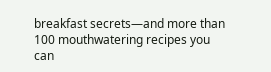breakfast secrets—and more than 100 mouthwatering recipes you can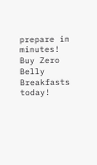prepare in minutes! Buy Zero Belly Breakfasts today!